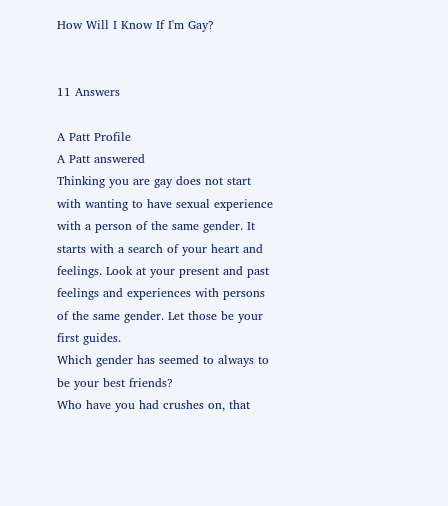How Will I Know If I'm Gay?


11 Answers

A Patt Profile
A Patt answered
Thinking you are gay does not start with wanting to have sexual experience with a person of the same gender. It starts with a search of your heart and feelings. Look at your present and past feelings and experiences with persons of the same gender. Let those be your first guides.
Which gender has seemed to always to be your best friends?
Who have you had crushes on, that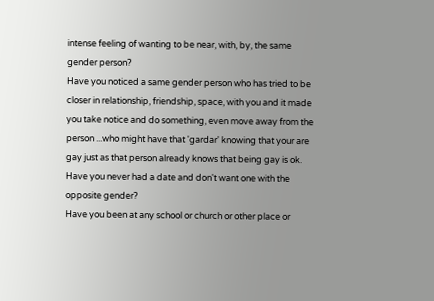intense feeling of wanting to be near, with, by, the same gender person?
Have you noticed a same gender person who has tried to be closer in relationship, friendship, space, with you and it made you take notice and do something, even move away from the person ...who might have that 'gardar' knowing that your are gay just as that person already knows that being gay is ok.
Have you never had a date and don't want one with the opposite gender?
Have you been at any school or church or other place or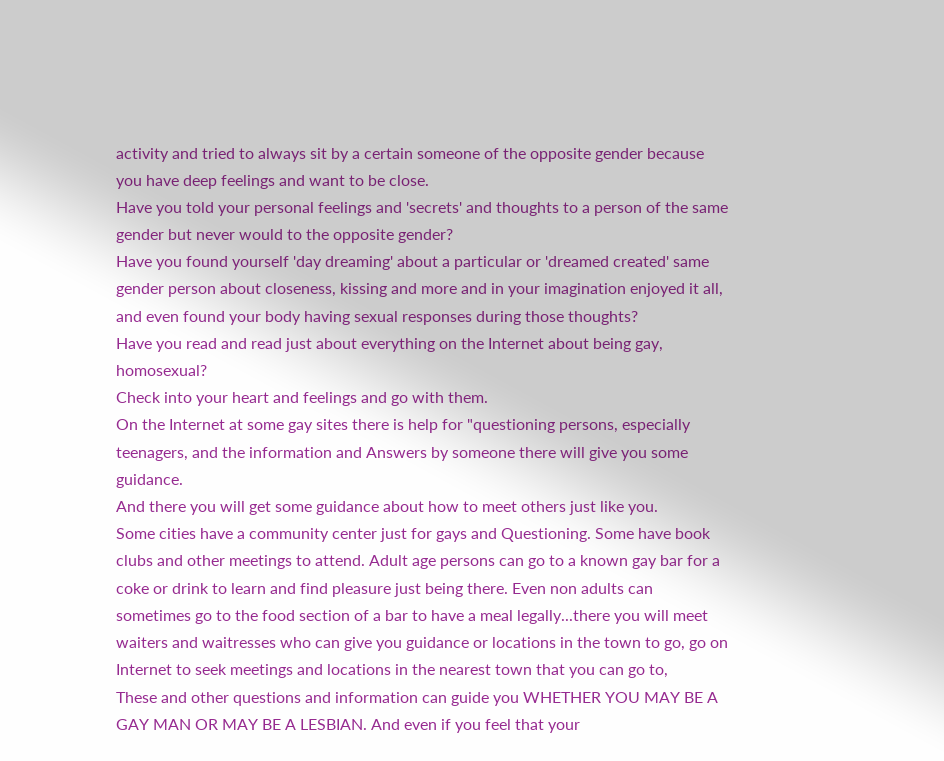activity and tried to always sit by a certain someone of the opposite gender because you have deep feelings and want to be close.
Have you told your personal feelings and 'secrets' and thoughts to a person of the same gender but never would to the opposite gender?
Have you found yourself 'day dreaming' about a particular or 'dreamed created' same gender person about closeness, kissing and more and in your imagination enjoyed it all, and even found your body having sexual responses during those thoughts?
Have you read and read just about everything on the Internet about being gay, homosexual?
Check into your heart and feelings and go with them.
On the Internet at some gay sites there is help for "questioning persons, especially teenagers, and the information and Answers by someone there will give you some guidance.
And there you will get some guidance about how to meet others just like you.
Some cities have a community center just for gays and Questioning. Some have book clubs and other meetings to attend. Adult age persons can go to a known gay bar for a coke or drink to learn and find pleasure just being there. Even non adults can sometimes go to the food section of a bar to have a meal legally...there you will meet waiters and waitresses who can give you guidance or locations in the town to go, go on Internet to seek meetings and locations in the nearest town that you can go to,
These and other questions and information can guide you WHETHER YOU MAY BE A GAY MAN OR MAY BE A LESBIAN. And even if you feel that your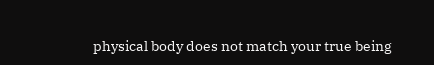physical body does not match your true being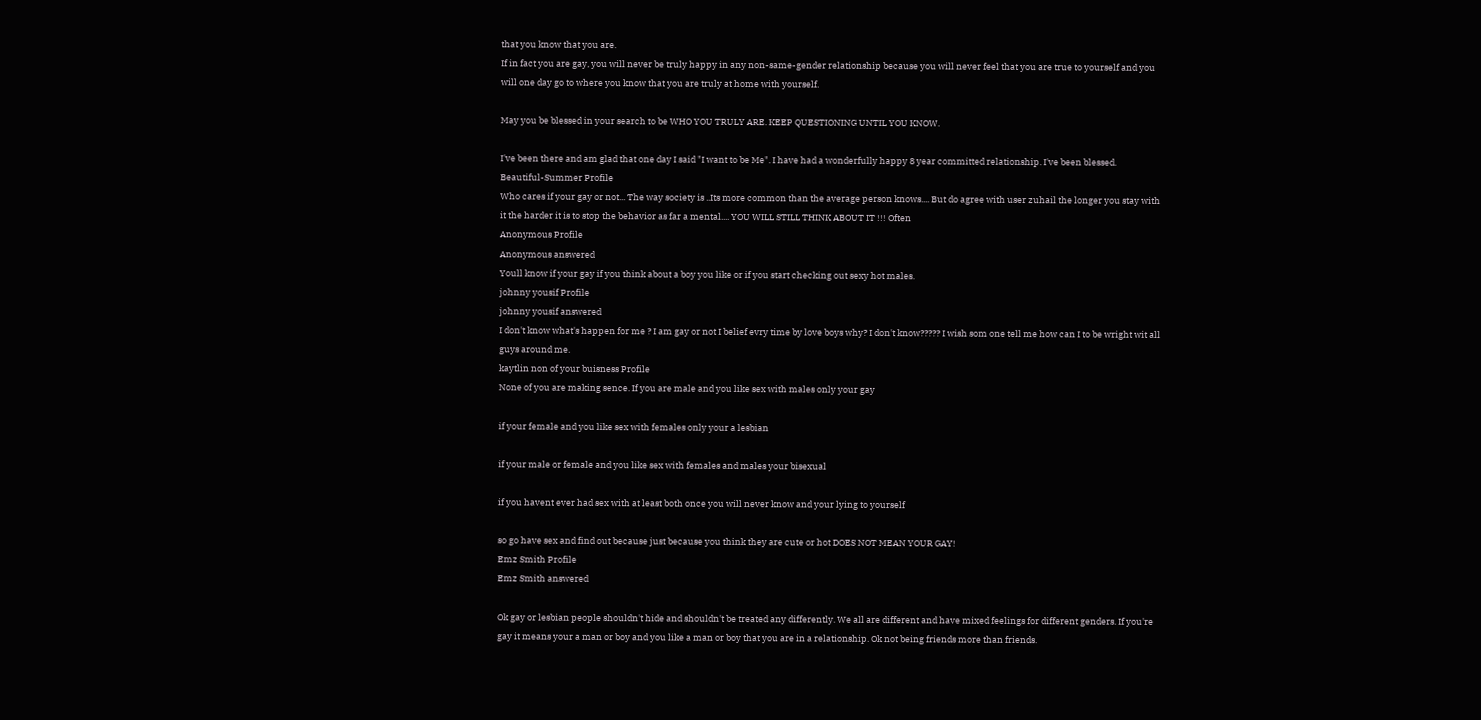that you know that you are.
If in fact you are gay, you will never be truly happy in any non-same-gender relationship because you will never feel that you are true to yourself and you will one day go to where you know that you are truly at home with yourself.

May you be blessed in your search to be WHO YOU TRULY ARE. KEEP QUESTIONING UNTIL YOU KNOW.

I've been there and am glad that one day I said "I want to be Me". I have had a wonderfully happy 8 year committed relationship. I've been blessed.
Beautiful-Summer Profile
Who cares if your gay or not... The way society is ..Its more common than the average person knows.... But do agree with user zuhail the longer you stay with it the harder it is to stop the behavior as far a mental.... YOU WILL STILL THINK ABOUT IT !!! Often
Anonymous Profile
Anonymous answered
Youll know if your gay if you think about a boy you like or if you start checking out sexy hot males.
johnny yousif Profile
johnny yousif answered
I don't know what's happen for me ? I am gay or not I belief evry time by love boys why? I don't know????? I wish som one tell me how can I to be wright wit all guys around me.
kaytlin non of your buisness Profile
None of you are making sence. If you are male and you like sex with males only your gay

if your female and you like sex with females only your a lesbian

if your male or female and you like sex with females and males your bisexual

if you havent ever had sex with at least both once you will never know and your lying to yourself

so go have sex and find out because just because you think they are cute or hot DOES NOT MEAN YOUR GAY!
Emz Smith Profile
Emz Smith answered

Ok gay or lesbian people shouldn't hide and shouldn't be treated any differently. We all are different and have mixed feelings for different genders. If you're gay it means your a man or boy and you like a man or boy that you are in a relationship. Ok not being friends more than friends.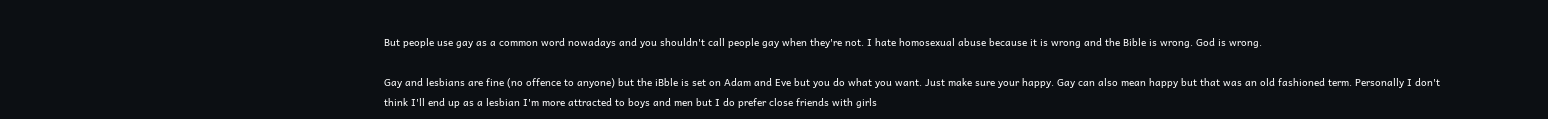But people use gay as a common word nowadays and you shouldn't call people gay when they're not. I hate homosexual abuse because it is wrong and the Bible is wrong. God is wrong.

Gay and lesbians are fine (no offence to anyone) but the iBble is set on Adam and Eve but you do what you want. Just make sure your happy. Gay can also mean happy but that was an old fashioned term. Personally I don't think I'll end up as a lesbian I'm more attracted to boys and men but I do prefer close friends with girls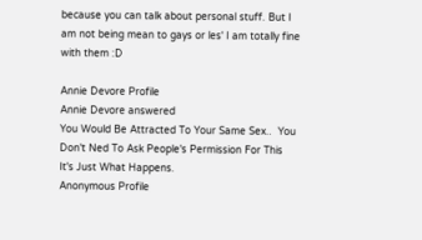because you can talk about personal stuff. But I am not being mean to gays or les' I am totally fine with them :D

Annie Devore Profile
Annie Devore answered
You Would Be Attracted To Your Same Sex..  You Don't Ned To Ask People's Permission For This It's Just What Happens.
Anonymous Profile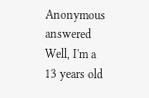Anonymous answered
Well, I'm a 13 years old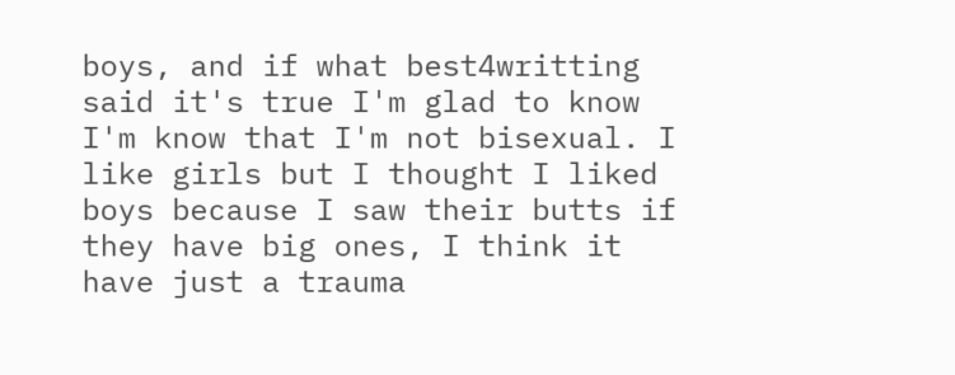boys, and if what best4writting said it's true I'm glad to know I'm know that I'm not bisexual. I like girls but I thought I liked boys because I saw their butts if they have big ones, I think it have just a trauma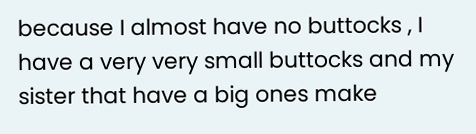because I almost have no buttocks , I have a very very small buttocks and my sister that have a big ones make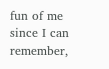fun of me since I can remember,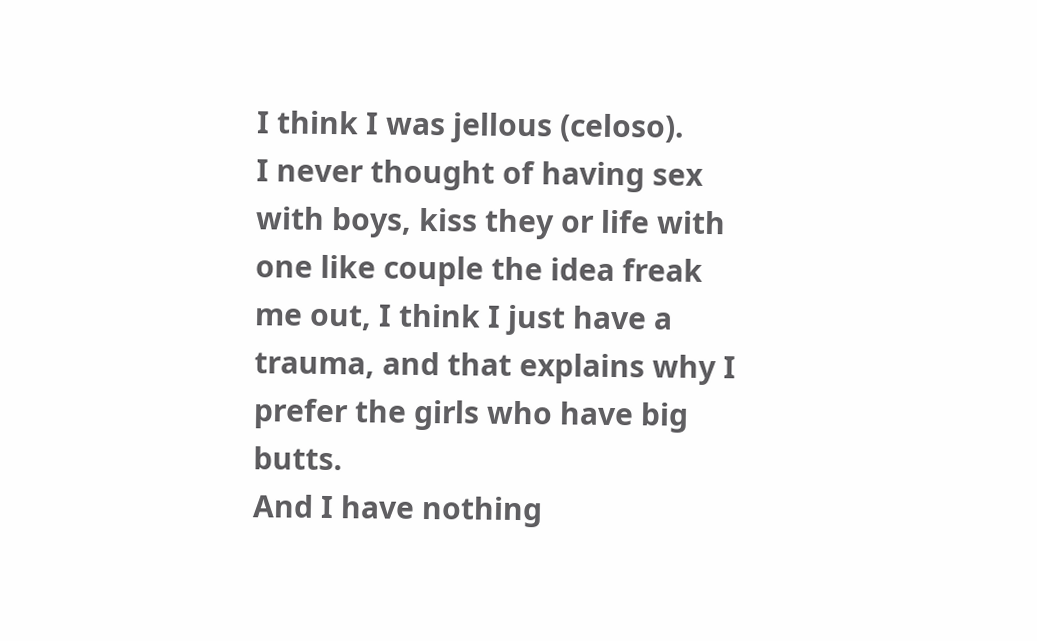I think I was jellous (celoso).
I never thought of having sex with boys, kiss they or life with one like couple the idea freak me out, I think I just have a trauma, and that explains why I prefer the girls who have big butts.
And I have nothing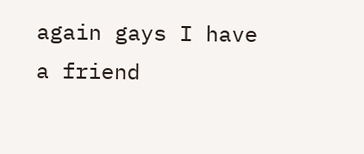again gays I have a friend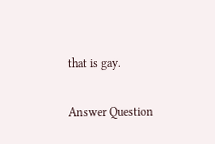that is gay.

Answer Question